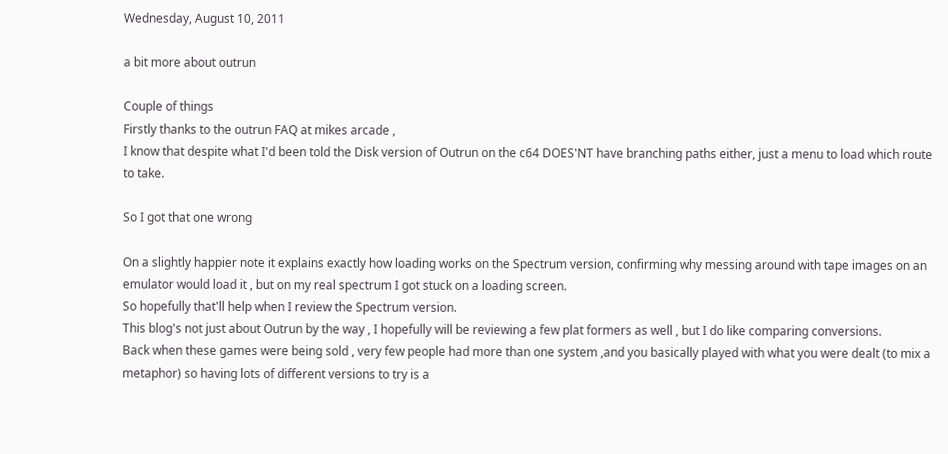Wednesday, August 10, 2011

a bit more about outrun

Couple of things
Firstly thanks to the outrun FAQ at mikes arcade ,
I know that despite what I'd been told the Disk version of Outrun on the c64 DOES'NT have branching paths either, just a menu to load which route to take.

So I got that one wrong

On a slightly happier note it explains exactly how loading works on the Spectrum version, confirming why messing around with tape images on an emulator would load it , but on my real spectrum I got stuck on a loading screen.
So hopefully that'll help when I review the Spectrum version.
This blog's not just about Outrun by the way , I hopefully will be reviewing a few plat formers as well , but I do like comparing conversions.
Back when these games were being sold , very few people had more than one system ,and you basically played with what you were dealt (to mix a metaphor) so having lots of different versions to try is a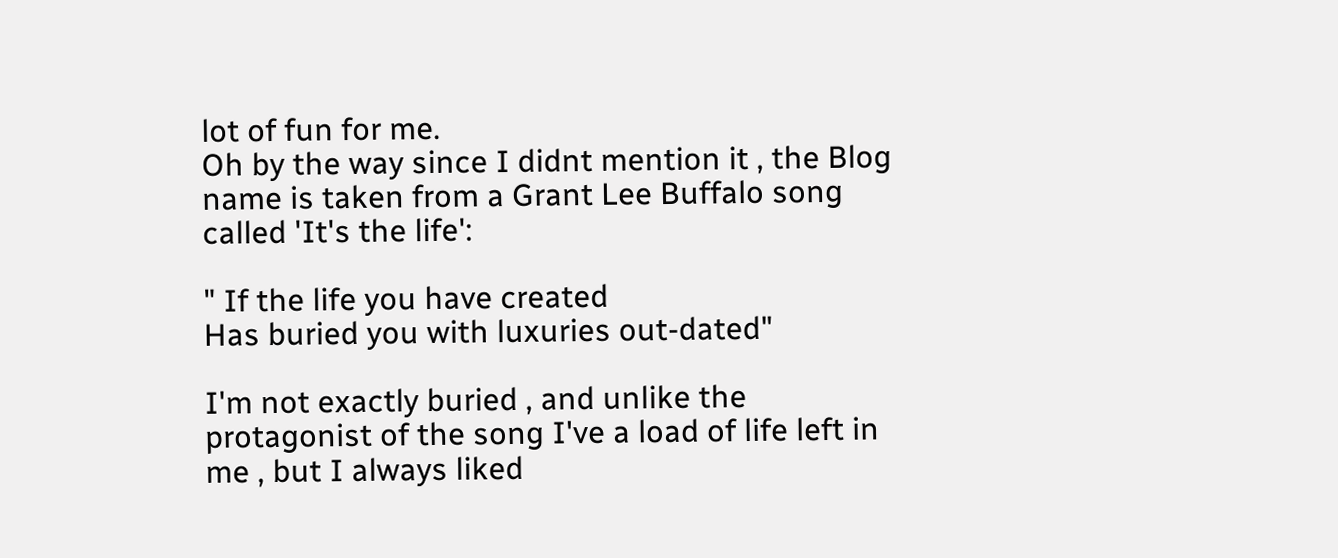lot of fun for me.
Oh by the way since I didnt mention it , the Blog name is taken from a Grant Lee Buffalo song called 'It's the life':

" If the life you have created
Has buried you with luxuries out-dated"

I'm not exactly buried , and unlike the protagonist of the song I've a load of life left in me , but I always liked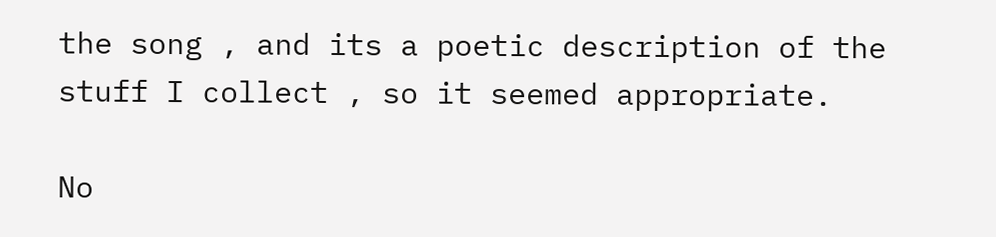the song , and its a poetic description of the stuff I collect , so it seemed appropriate.

No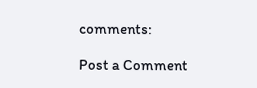comments:

Post a Comment